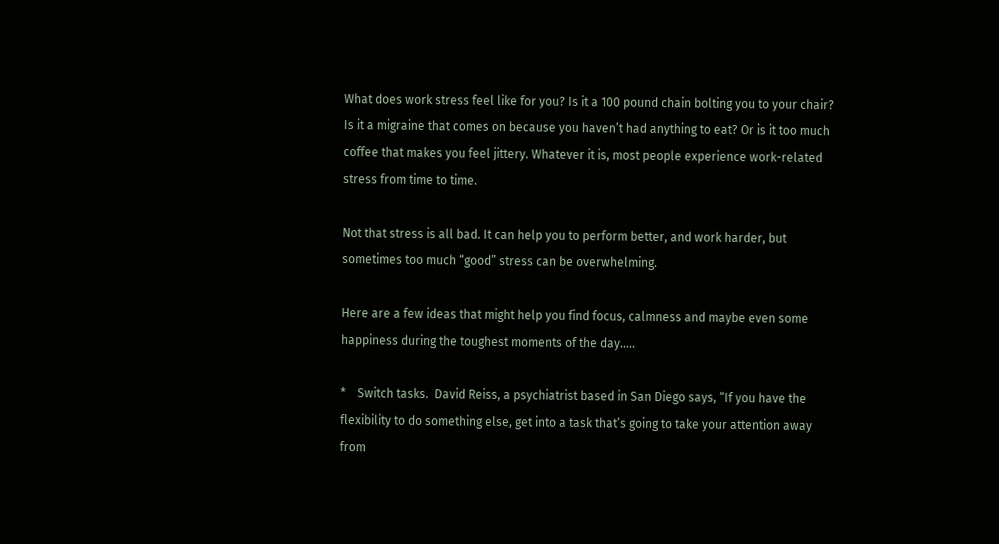What does work stress feel like for you? Is it a 100 pound chain bolting you to your chair? Is it a migraine that comes on because you haven’t had anything to eat? Or is it too much coffee that makes you feel jittery. Whatever it is, most people experience work-related stress from time to time.

Not that stress is all bad. It can help you to perform better, and work harder, but sometimes too much “good” stress can be overwhelming.

Here are a few ideas that might help you find focus, calmness and maybe even some happiness during the toughest moments of the day…..

*    Switch tasks.  David Reiss, a psychiatrist based in San Diego says, “If you have the flexibility to do something else, get into a task that’s going to take your attention away from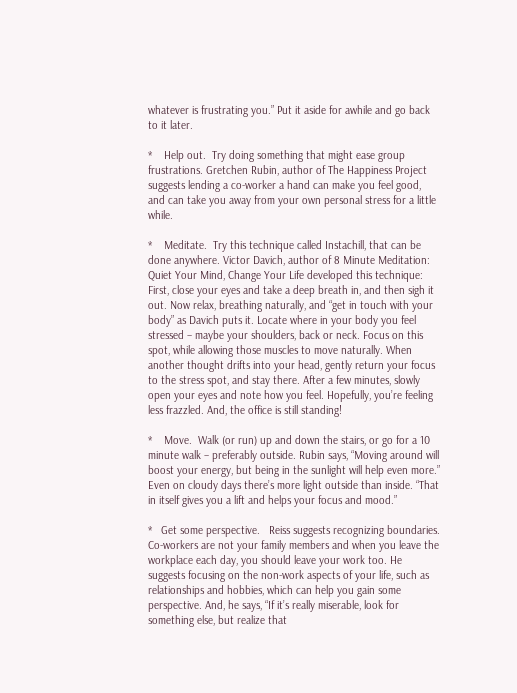whatever is frustrating you.” Put it aside for awhile and go back to it later.

*    Help out.  Try doing something that might ease group frustrations. Gretchen Rubin, author of The Happiness Project suggests lending a co-worker a hand can make you feel good, and can take you away from your own personal stress for a little while.

*    Meditate.  Try this technique called Instachill, that can be done anywhere. Victor Davich, author of 8 Minute Meditation: Quiet Your Mind, Change Your Life developed this technique: First, close your eyes and take a deep breath in, and then sigh it out. Now relax, breathing naturally, and “get in touch with your body” as Davich puts it. Locate where in your body you feel stressed – maybe your shoulders, back or neck. Focus on this spot, while allowing those muscles to move naturally. When another thought drifts into your head, gently return your focus to the stress spot, and stay there. After a few minutes, slowly open your eyes and note how you feel. Hopefully, you’re feeling less frazzled. And, the office is still standing!

*    Move.  Walk (or run) up and down the stairs, or go for a 10 minute walk – preferably outside. Rubin says, “Moving around will boost your energy, but being in the sunlight will help even more.” Even on cloudy days there’s more light outside than inside. “That in itself gives you a lift and helps your focus and mood.”

*   Get some perspective.   Reiss suggests recognizing boundaries. Co-workers are not your family members and when you leave the workplace each day, you should leave your work too. He suggests focusing on the non-work aspects of your life, such as relationships and hobbies, which can help you gain some perspective. And, he says, “If it’s really miserable, look for something else, but realize that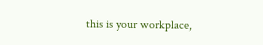this is your workplace,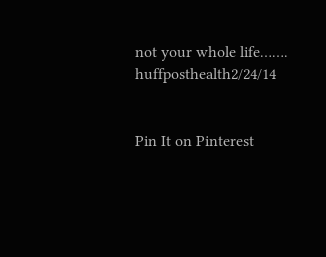not your whole life…….   huffposthealth2/24/14


Pin It on Pinterest